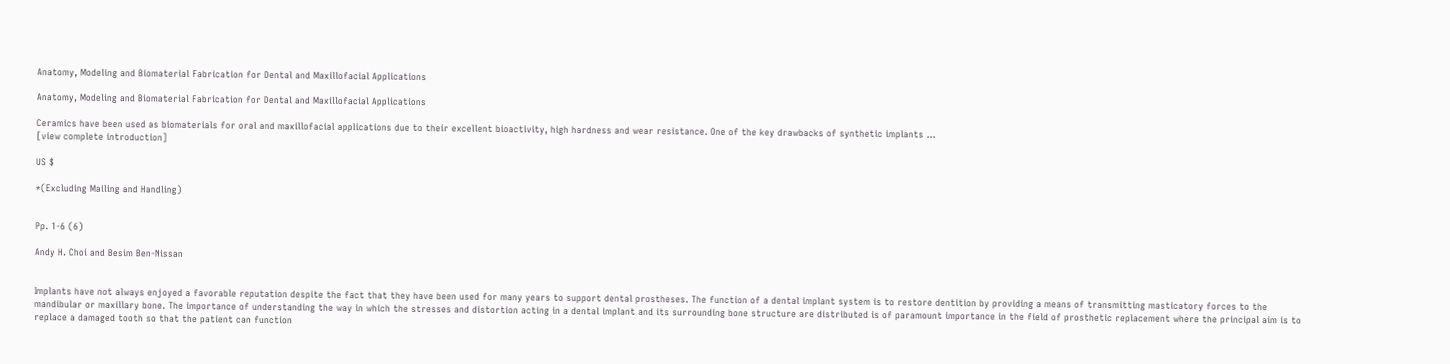Anatomy, Modeling and Biomaterial Fabrication for Dental and Maxillofacial Applications

Anatomy, Modeling and Biomaterial Fabrication for Dental and Maxillofacial Applications

Ceramics have been used as biomaterials for oral and maxillofacial applications due to their excellent bioactivity, high hardness and wear resistance. One of the key drawbacks of synthetic implants ...
[view complete introduction]

US $

*(Excluding Mailing and Handling)


Pp. 1-6 (6)

Andy H. Choi and Besim Ben-Nissan


Implants have not always enjoyed a favorable reputation despite the fact that they have been used for many years to support dental prostheses. The function of a dental implant system is to restore dentition by providing a means of transmitting masticatory forces to the mandibular or maxillary bone. The importance of understanding the way in which the stresses and distortion acting in a dental implant and its surrounding bone structure are distributed is of paramount importance in the field of prosthetic replacement where the principal aim is to replace a damaged tooth so that the patient can function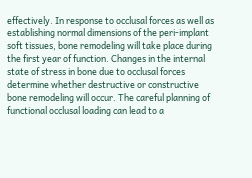effectively. In response to occlusal forces as well as establishing normal dimensions of the peri-implant soft tissues, bone remodeling will take place during the first year of function. Changes in the internal state of stress in bone due to occlusal forces determine whether destructive or constructive bone remodeling will occur. The careful planning of functional occlusal loading can lead to a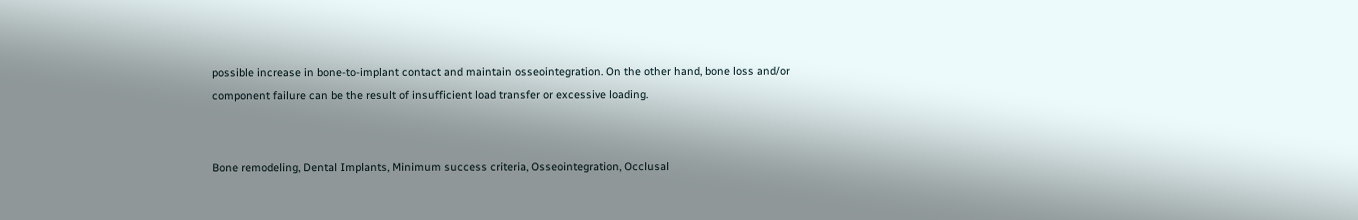possible increase in bone-to-implant contact and maintain osseointegration. On the other hand, bone loss and/or component failure can be the result of insufficient load transfer or excessive loading.


Bone remodeling, Dental Implants, Minimum success criteria, Osseointegration, Occlusal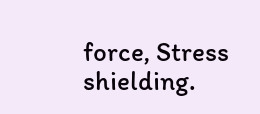force, Stress shielding.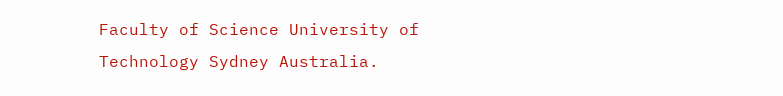Faculty of Science University of Technology Sydney Australia.